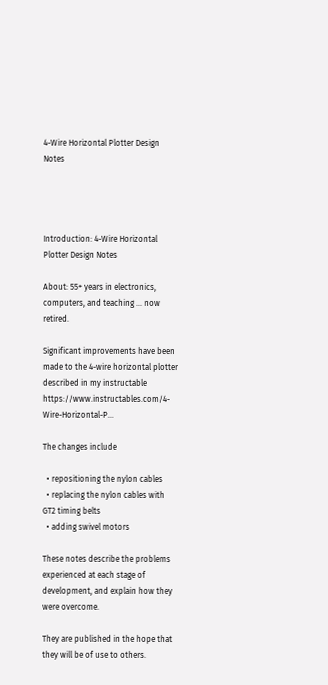4-Wire Horizontal Plotter Design Notes




Introduction: 4-Wire Horizontal Plotter Design Notes

About: 55+ years in electronics, computers, and teaching ... now retired.

Significant improvements have been made to the 4-wire horizontal plotter described in my instructable https://www.instructables.com/4-Wire-Horizontal-P...

The changes include

  • repositioning the nylon cables
  • replacing the nylon cables with GT2 timing belts
  • adding swivel motors

These notes describe the problems experienced at each stage of development, and explain how they were overcome.

They are published in the hope that they will be of use to others.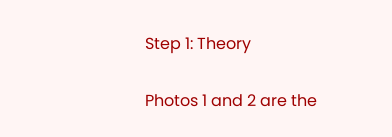Step 1: Theory

Photos 1 and 2 are the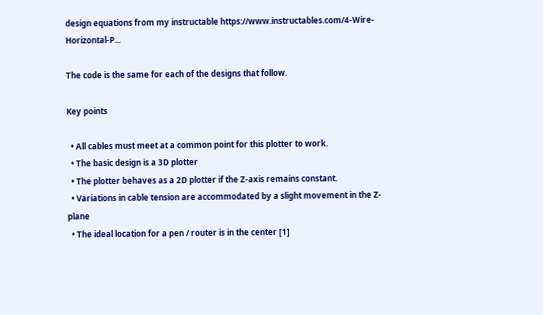design equations from my instructable https://www.instructables.com/4-Wire-Horizontal-P...

The code is the same for each of the designs that follow.

Key points

  • All cables must meet at a common point for this plotter to work.
  • The basic design is a 3D plotter
  • The plotter behaves as a 2D plotter if the Z-axis remains constant.
  • Variations in cable tension are accommodated by a slight movement in the Z-plane
  • The ideal location for a pen / router is in the center [1]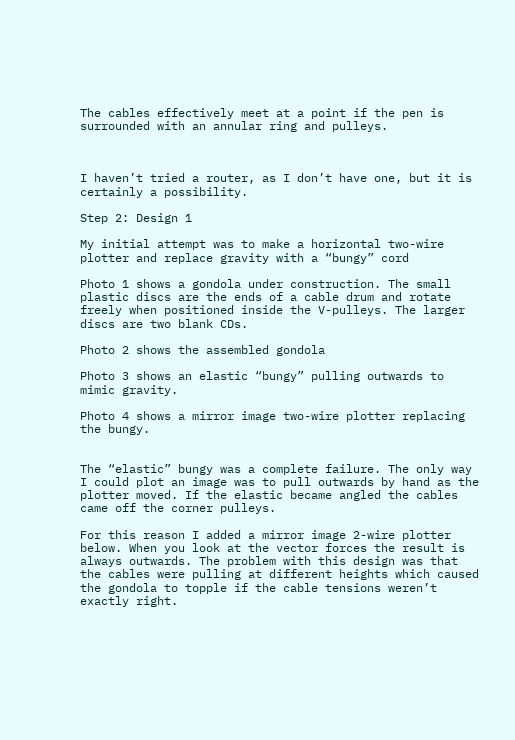The cables effectively meet at a point if the pen is surrounded with an annular ring and pulleys.



I haven’t tried a router, as I don’t have one, but it is certainly a possibility.

Step 2: Design 1

My initial attempt was to make a horizontal two-wire plotter and replace gravity with a “bungy” cord

Photo 1 shows a gondola under construction. The small plastic discs are the ends of a cable drum and rotate freely when positioned inside the V-pulleys. The larger discs are two blank CDs.

Photo 2 shows the assembled gondola

Photo 3 shows an elastic “bungy” pulling outwards to mimic gravity.

Photo 4 shows a mirror image two-wire plotter replacing the bungy.


The “elastic” bungy was a complete failure. The only way I could plot an image was to pull outwards by hand as the plotter moved. If the elastic became angled the cables came off the corner pulleys.

For this reason I added a mirror image 2-wire plotter below. When you look at the vector forces the result is always outwards. The problem with this design was that the cables were pulling at different heights which caused the gondola to topple if the cable tensions weren’t exactly right.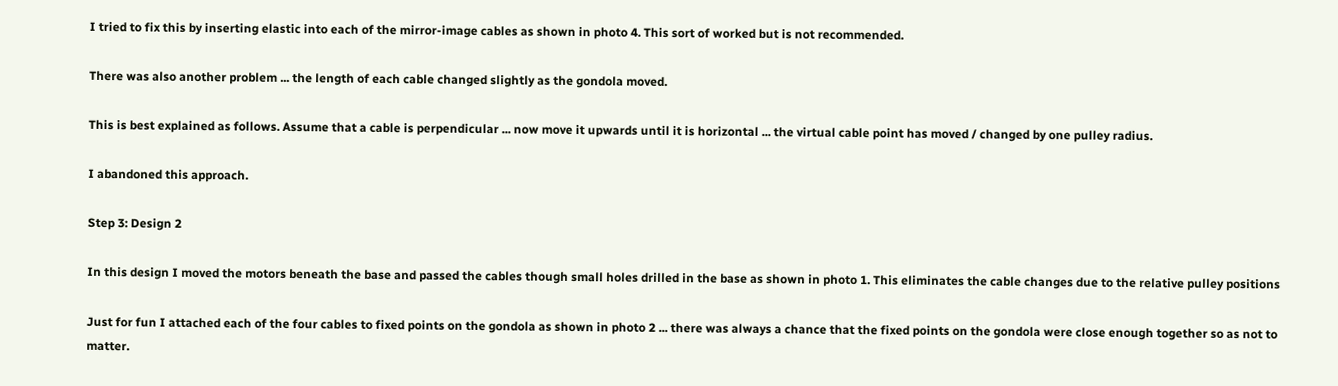I tried to fix this by inserting elastic into each of the mirror-image cables as shown in photo 4. This sort of worked but is not recommended.

There was also another problem ... the length of each cable changed slightly as the gondola moved.

This is best explained as follows. Assume that a cable is perpendicular ... now move it upwards until it is horizontal ... the virtual cable point has moved / changed by one pulley radius.

I abandoned this approach.

Step 3: Design 2

In this design I moved the motors beneath the base and passed the cables though small holes drilled in the base as shown in photo 1. This eliminates the cable changes due to the relative pulley positions

Just for fun I attached each of the four cables to fixed points on the gondola as shown in photo 2 ... there was always a chance that the fixed points on the gondola were close enough together so as not to matter.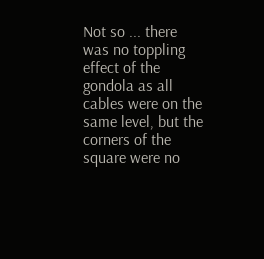Not so ... there was no toppling effect of the gondola as all cables were on the same level, but the corners of the square were no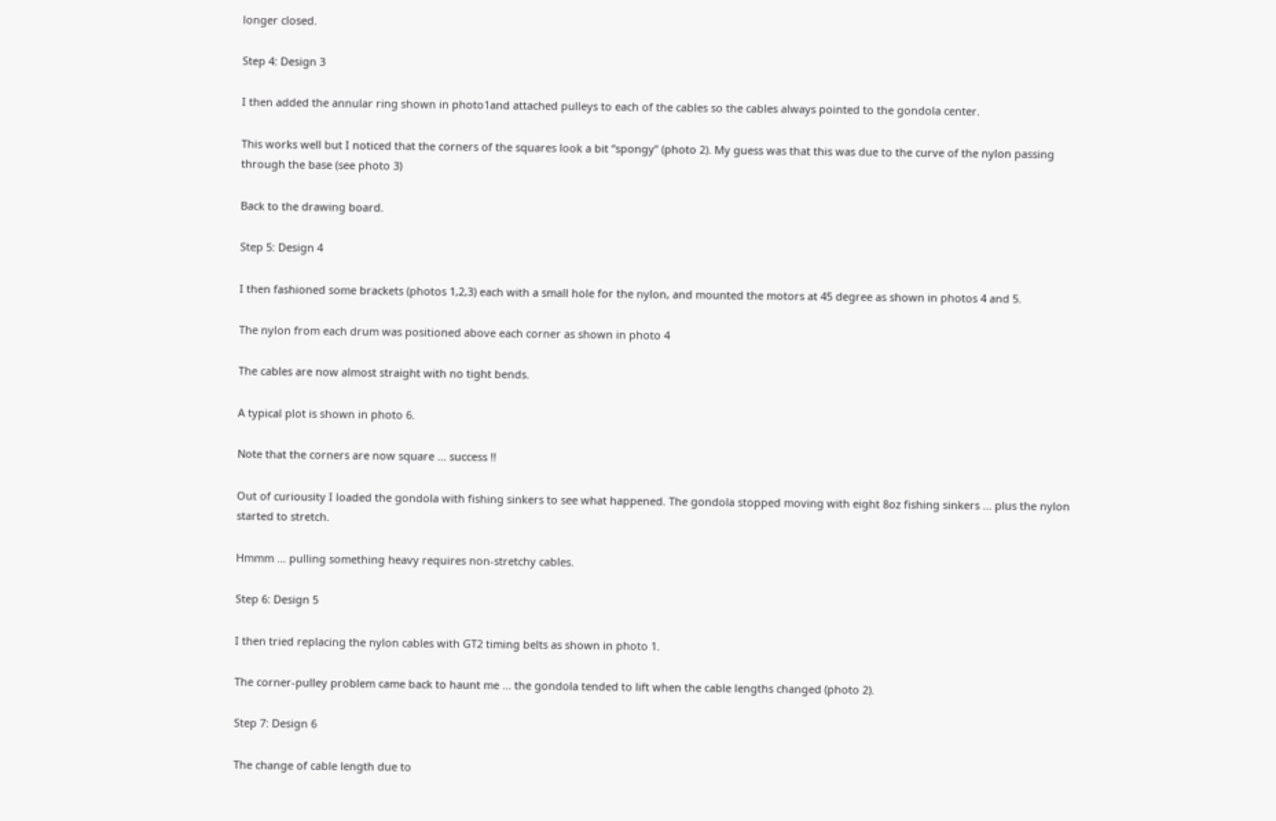longer closed.

Step 4: Design 3

I then added the annular ring shown in photo1and attached pulleys to each of the cables so the cables always pointed to the gondola center.

This works well but I noticed that the corners of the squares look a bit “spongy” (photo 2). My guess was that this was due to the curve of the nylon passing through the base (see photo 3)

Back to the drawing board.

Step 5: Design 4

I then fashioned some brackets (photos 1,2,3) each with a small hole for the nylon, and mounted the motors at 45 degree as shown in photos 4 and 5.

The nylon from each drum was positioned above each corner as shown in photo 4

The cables are now almost straight with no tight bends.

A typical plot is shown in photo 6.

Note that the corners are now square ... success !!

Out of curiousity I loaded the gondola with fishing sinkers to see what happened. The gondola stopped moving with eight 8oz fishing sinkers ... plus the nylon started to stretch.

Hmmm ... pulling something heavy requires non-stretchy cables.

Step 6: Design 5

I then tried replacing the nylon cables with GT2 timing belts as shown in photo 1.

The corner-pulley problem came back to haunt me ... the gondola tended to lift when the cable lengths changed (photo 2).

Step 7: Design 6

The change of cable length due to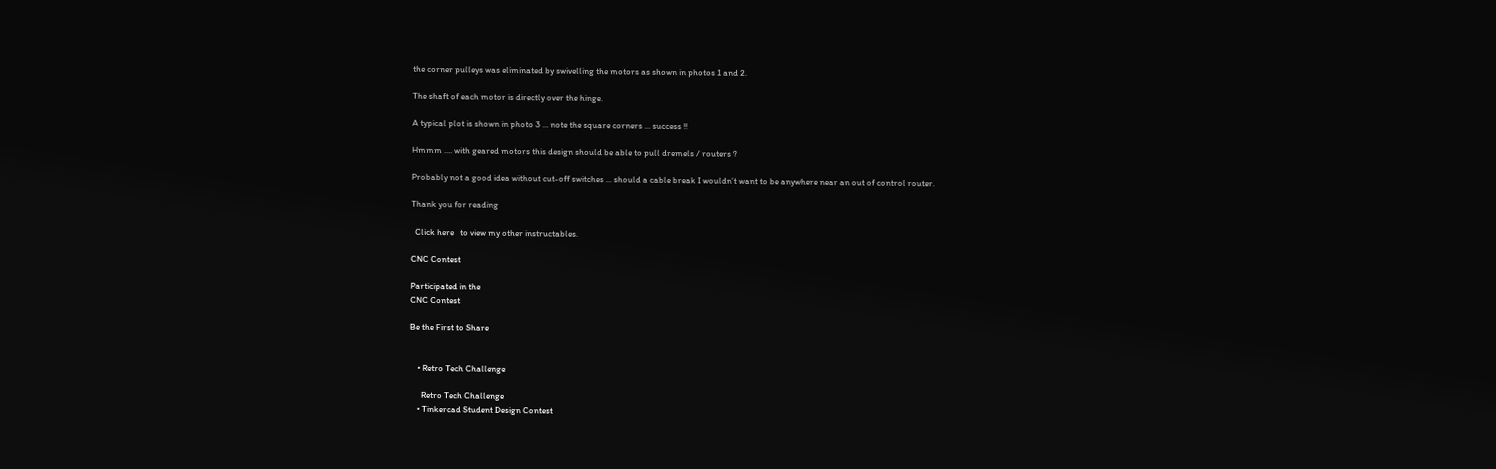the corner pulleys was eliminated by swivelling the motors as shown in photos 1 and 2.

The shaft of each motor is directly over the hinge.

A typical plot is shown in photo 3 ... note the square corners ... success !!

Hmmm .... with geared motors this design should be able to pull dremels / routers ?

Probably not a good idea without cut-off switches ... should a cable break I wouldn’t want to be anywhere near an out of control router.

Thank you for reading

  Click here   to view my other instructables.

CNC Contest

Participated in the
CNC Contest

Be the First to Share


    • Retro Tech Challenge

      Retro Tech Challenge
    • Tinkercad Student Design Contest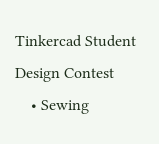Tinkercad Student Design Contest
    • Sewing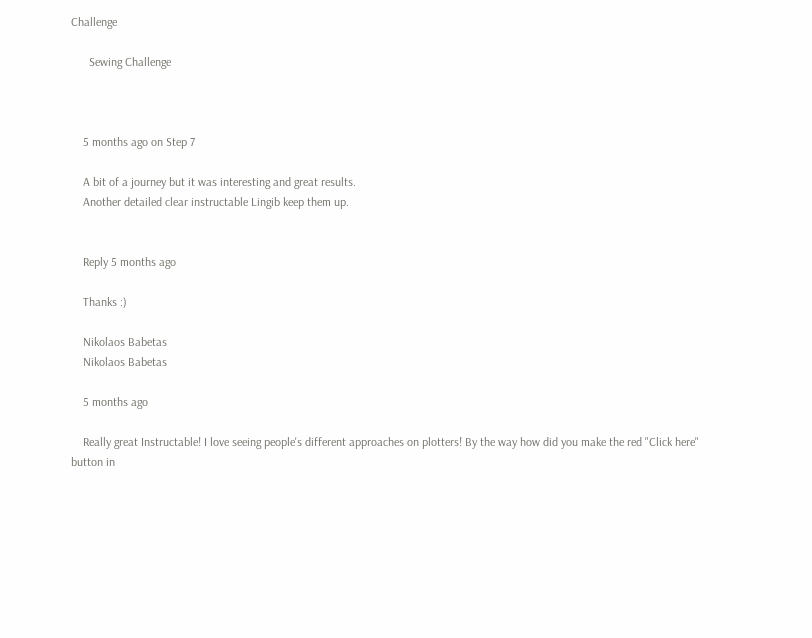Challenge

      Sewing Challenge



    5 months ago on Step 7

    A bit of a journey but it was interesting and great results.
    Another detailed clear instructable Lingib keep them up.


    Reply 5 months ago

    Thanks :)

    Nikolaos Babetas
    Nikolaos Babetas

    5 months ago

    Really great Instructable! I love seeing people's different approaches on plotters! By the way how did you make the red "Click here" button in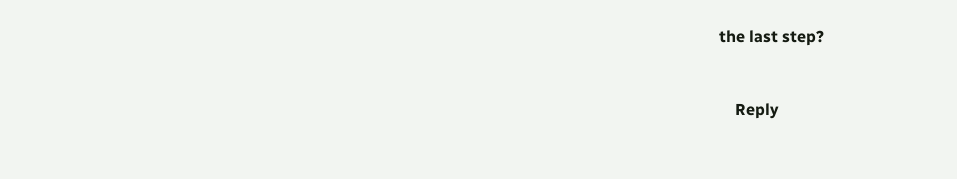the last step?


    Reply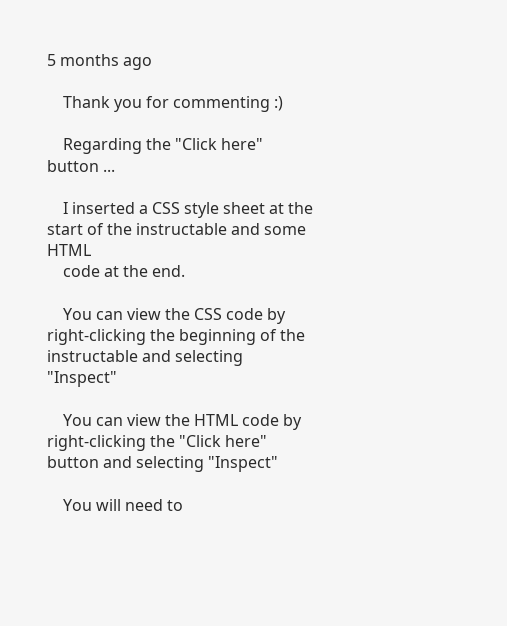5 months ago

    Thank you for commenting :)

    Regarding the "Click here" button ...

    I inserted a CSS style sheet at the start of the instructable and some HTML
    code at the end.

    You can view the CSS code by right-clicking the beginning of the instructable and selecting "Inspect"

    You can view the HTML code by right-clicking the "Click here" button and selecting "Inspect"

    You will need to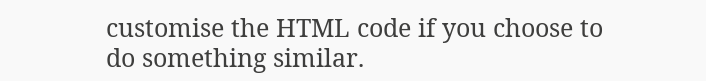customise the HTML code if you choose to do something similar.